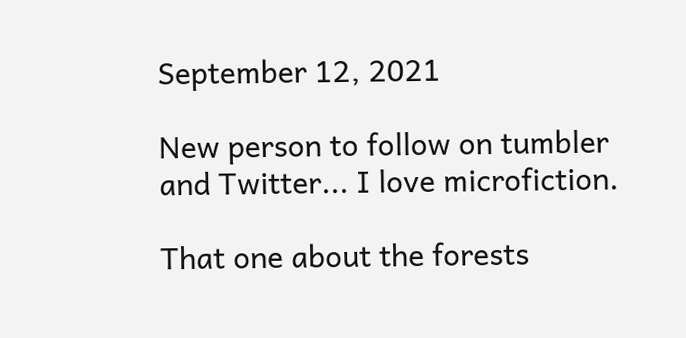September 12, 2021

New person to follow on tumbler and Twitter... I love microfiction.

That one about the forests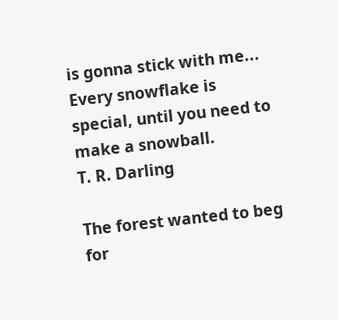is gonna stick with me...
Every snowflake is special, until you need to make a snowball.
T. R. Darling

The forest wanted to beg for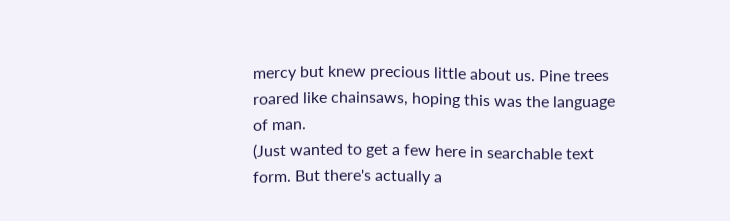mercy but knew precious little about us. Pine trees roared like chainsaws, hoping this was the language of man.
(Just wanted to get a few here in searchable text form. But there's actually a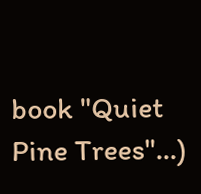book "Quiet Pine Trees"...)